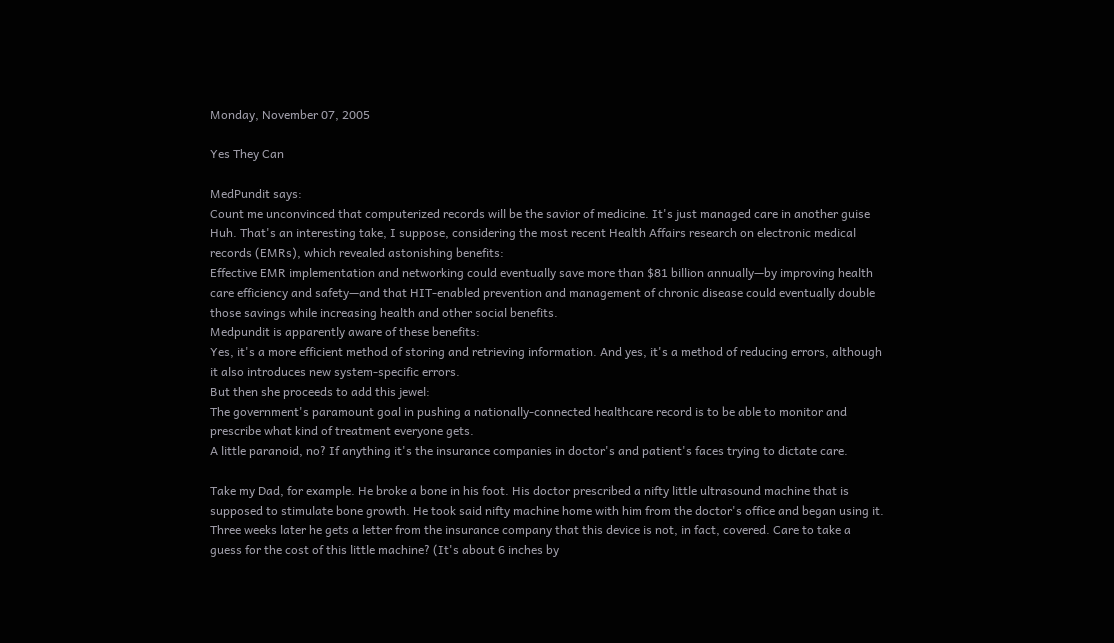Monday, November 07, 2005

Yes They Can

MedPundit says:
Count me unconvinced that computerized records will be the savior of medicine. It's just managed care in another guise
Huh. That's an interesting take, I suppose, considering the most recent Health Affairs research on electronic medical records (EMRs), which revealed astonishing benefits:
Effective EMR implementation and networking could eventually save more than $81 billion annually—by improving health care efficiency and safety—and that HIT-enabled prevention and management of chronic disease could eventually double those savings while increasing health and other social benefits.
Medpundit is apparently aware of these benefits:
Yes, it's a more efficient method of storing and retrieving information. And yes, it's a method of reducing errors, although it also introduces new system-specific errors.
But then she proceeds to add this jewel:
The government's paramount goal in pushing a nationally-connected healthcare record is to be able to monitor and prescribe what kind of treatment everyone gets.
A little paranoid, no? If anything it's the insurance companies in doctor's and patient's faces trying to dictate care.

Take my Dad, for example. He broke a bone in his foot. His doctor prescribed a nifty little ultrasound machine that is supposed to stimulate bone growth. He took said nifty machine home with him from the doctor's office and began using it. Three weeks later he gets a letter from the insurance company that this device is not, in fact, covered. Care to take a guess for the cost of this little machine? (It's about 6 inches by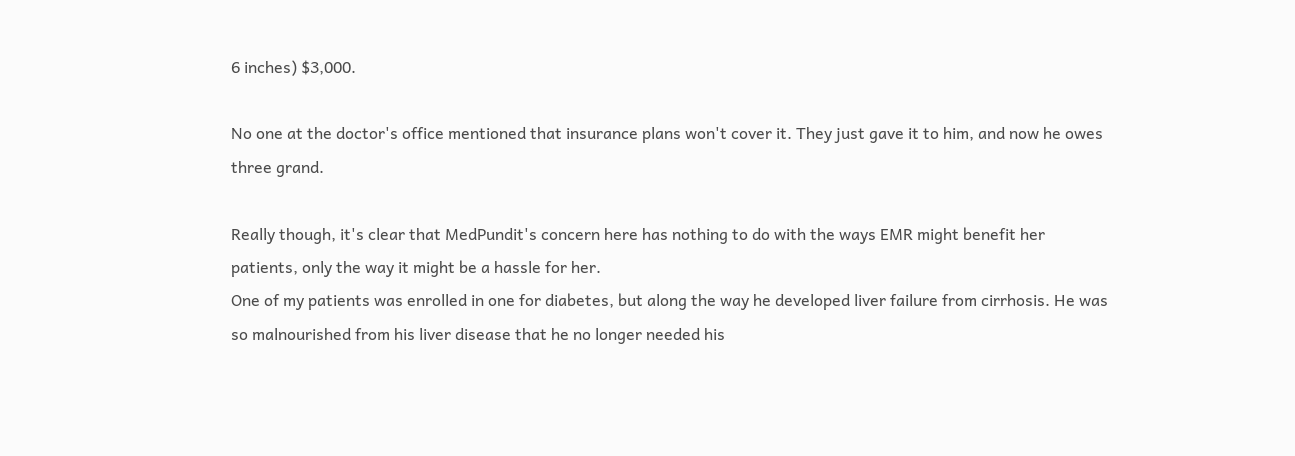6 inches) $3,000.

No one at the doctor's office mentioned that insurance plans won't cover it. They just gave it to him, and now he owes three grand.

Really though, it's clear that MedPundit's concern here has nothing to do with the ways EMR might benefit her patients, only the way it might be a hassle for her.
One of my patients was enrolled in one for diabetes, but along the way he developed liver failure from cirrhosis. He was so malnourished from his liver disease that he no longer needed his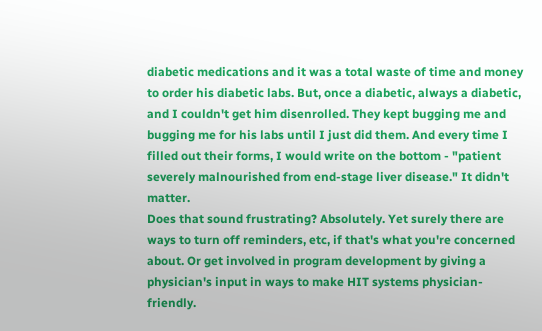diabetic medications and it was a total waste of time and money to order his diabetic labs. But, once a diabetic, always a diabetic, and I couldn't get him disenrolled. They kept bugging me and bugging me for his labs until I just did them. And every time I filled out their forms, I would write on the bottom - "patient severely malnourished from end-stage liver disease." It didn't matter.
Does that sound frustrating? Absolutely. Yet surely there are ways to turn off reminders, etc, if that's what you're concerned about. Or get involved in program development by giving a physician's input in ways to make HIT systems physician-friendly.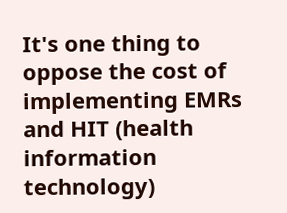It's one thing to oppose the cost of implementing EMRs and HIT (health information technology)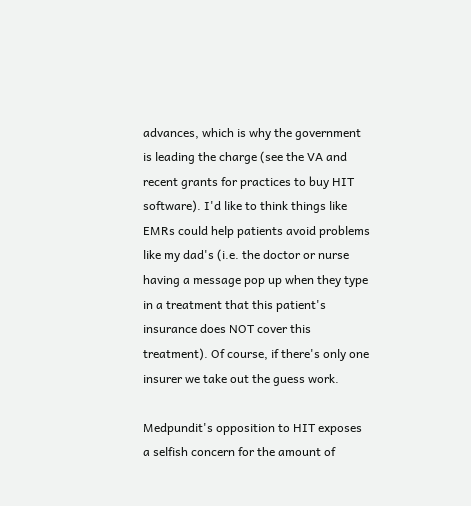advances, which is why the government is leading the charge (see the VA and recent grants for practices to buy HIT software). I'd like to think things like EMRs could help patients avoid problems like my dad's (i.e. the doctor or nurse having a message pop up when they type in a treatment that this patient's insurance does NOT cover this treatment). Of course, if there's only one insurer we take out the guess work.

Medpundit's opposition to HIT exposes a selfish concern for the amount of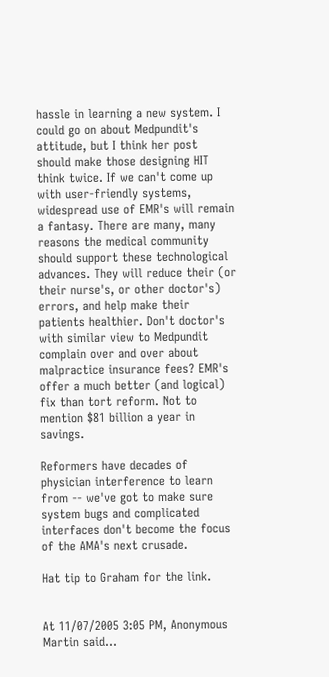hassle in learning a new system. I could go on about Medpundit's attitude, but I think her post should make those designing HIT think twice. If we can't come up with user-friendly systems, widespread use of EMR's will remain a fantasy. There are many, many reasons the medical community should support these technological advances. They will reduce their (or their nurse's, or other doctor's) errors, and help make their patients healthier. Don't doctor's with similar view to Medpundit complain over and over about malpractice insurance fees? EMR's offer a much better (and logical) fix than tort reform. Not to mention $81 billion a year in savings.

Reformers have decades of physician interference to learn from -- we've got to make sure system bugs and complicated interfaces don't become the focus of the AMA's next crusade.

Hat tip to Graham for the link.


At 11/07/2005 3:05 PM, Anonymous Martin said...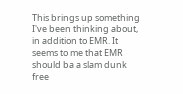This brings up something I've been thinking about, in addition to EMR. It seems to me that EMR should ba a slam dunk free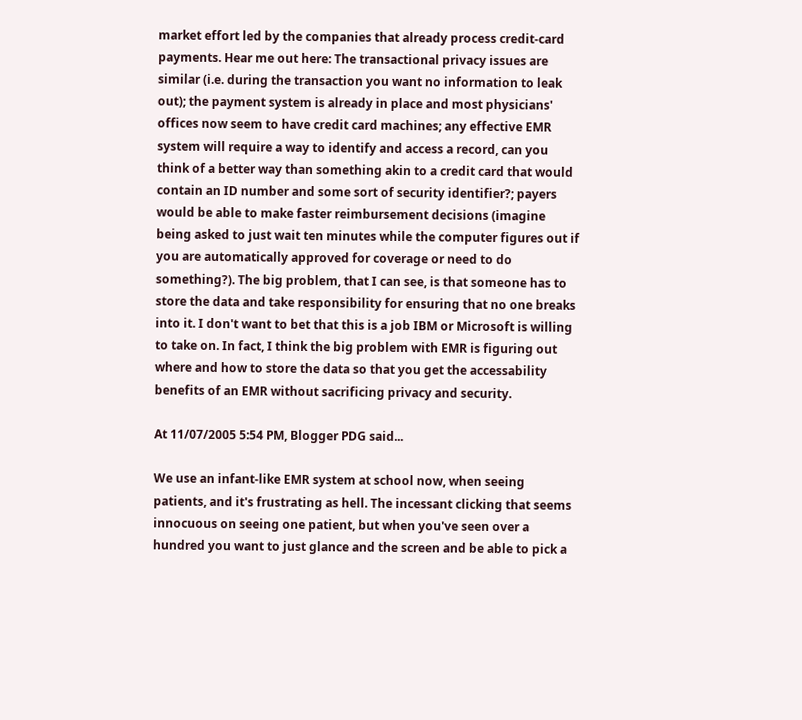market effort led by the companies that already process credit-card payments. Hear me out here: The transactional privacy issues are similar (i.e. during the transaction you want no information to leak out); the payment system is already in place and most physicians' offices now seem to have credit card machines; any effective EMR system will require a way to identify and access a record, can you think of a better way than something akin to a credit card that would contain an ID number and some sort of security identifier?; payers would be able to make faster reimbursement decisions (imagine being asked to just wait ten minutes while the computer figures out if you are automatically approved for coverage or need to do something?). The big problem, that I can see, is that someone has to store the data and take responsibility for ensuring that no one breaks into it. I don't want to bet that this is a job IBM or Microsoft is willing to take on. In fact, I think the big problem with EMR is figuring out where and how to store the data so that you get the accessability benefits of an EMR without sacrificing privacy and security.

At 11/07/2005 5:54 PM, Blogger PDG said...

We use an infant-like EMR system at school now, when seeing patients, and it's frustrating as hell. The incessant clicking that seems innocuous on seeing one patient, but when you've seen over a hundred you want to just glance and the screen and be able to pick a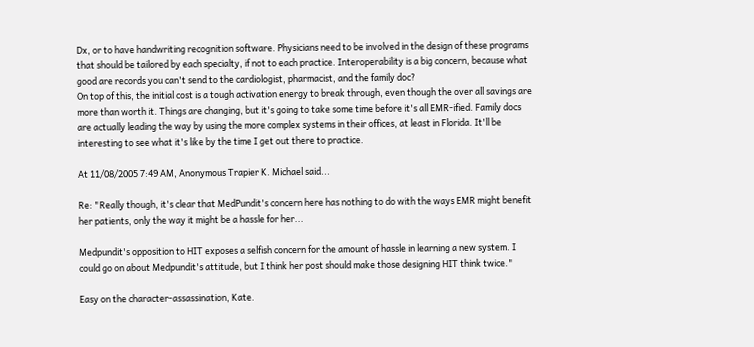Dx, or to have handwriting recognition software. Physicians need to be involved in the design of these programs that should be tailored by each specialty, if not to each practice. Interoperability is a big concern, because what good are records you can't send to the cardiologist, pharmacist, and the family doc?
On top of this, the initial cost is a tough activation energy to break through, even though the over all savings are more than worth it. Things are changing, but it's going to take some time before it's all EMR-ified. Family docs are actually leading the way by using the more complex systems in their offices, at least in Florida. It'll be interesting to see what it's like by the time I get out there to practice.

At 11/08/2005 7:49 AM, Anonymous Trapier K. Michael said...

Re: "Really though, it's clear that MedPundit's concern here has nothing to do with the ways EMR might benefit her patients, only the way it might be a hassle for her...

Medpundit's opposition to HIT exposes a selfish concern for the amount of hassle in learning a new system. I could go on about Medpundit's attitude, but I think her post should make those designing HIT think twice."

Easy on the character-assassination, Kate.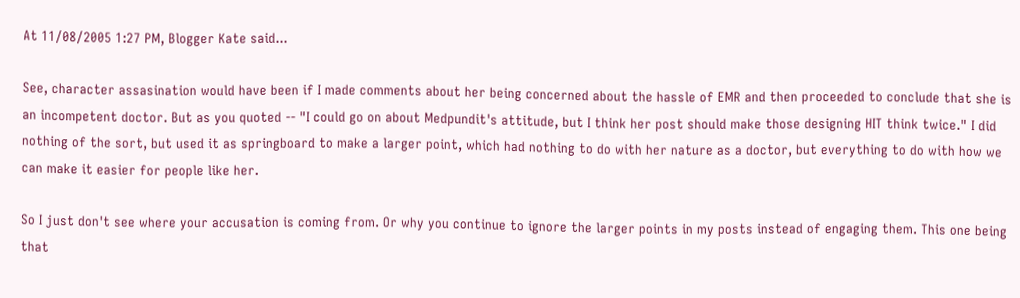At 11/08/2005 1:27 PM, Blogger Kate said...

See, character assasination would have been if I made comments about her being concerned about the hassle of EMR and then proceeded to conclude that she is an incompetent doctor. But as you quoted -- "I could go on about Medpundit's attitude, but I think her post should make those designing HIT think twice." I did nothing of the sort, but used it as springboard to make a larger point, which had nothing to do with her nature as a doctor, but everything to do with how we can make it easier for people like her.

So I just don't see where your accusation is coming from. Or why you continue to ignore the larger points in my posts instead of engaging them. This one being that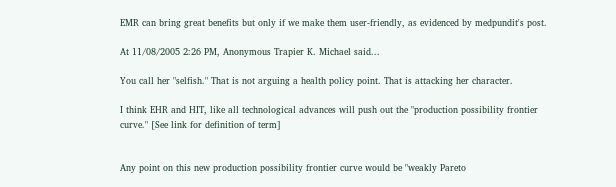EMR can bring great benefits but only if we make them user-friendly, as evidenced by medpundit's post.

At 11/08/2005 2:26 PM, Anonymous Trapier K. Michael said...

You call her "selfish." That is not arguing a health policy point. That is attacking her character.

I think EHR and HIT, like all technological advances will push out the "production possibility frontier curve." [See link for definition of term]


Any point on this new production possibility frontier curve would be "weakly Pareto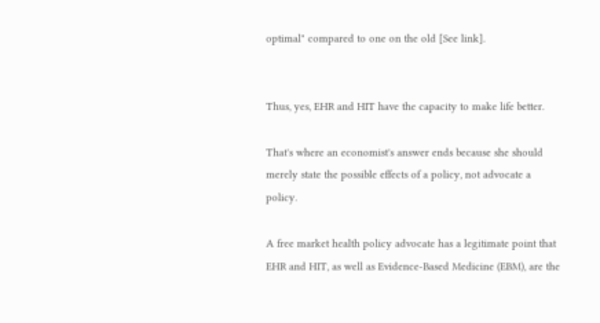optimal" compared to one on the old [See link].


Thus, yes, EHR and HIT have the capacity to make life better.

That's where an economist's answer ends because she should merely state the possible effects of a policy, not advocate a policy.

A free market health policy advocate has a legitimate point that EHR and HIT, as well as Evidence-Based Medicine (EBM), are the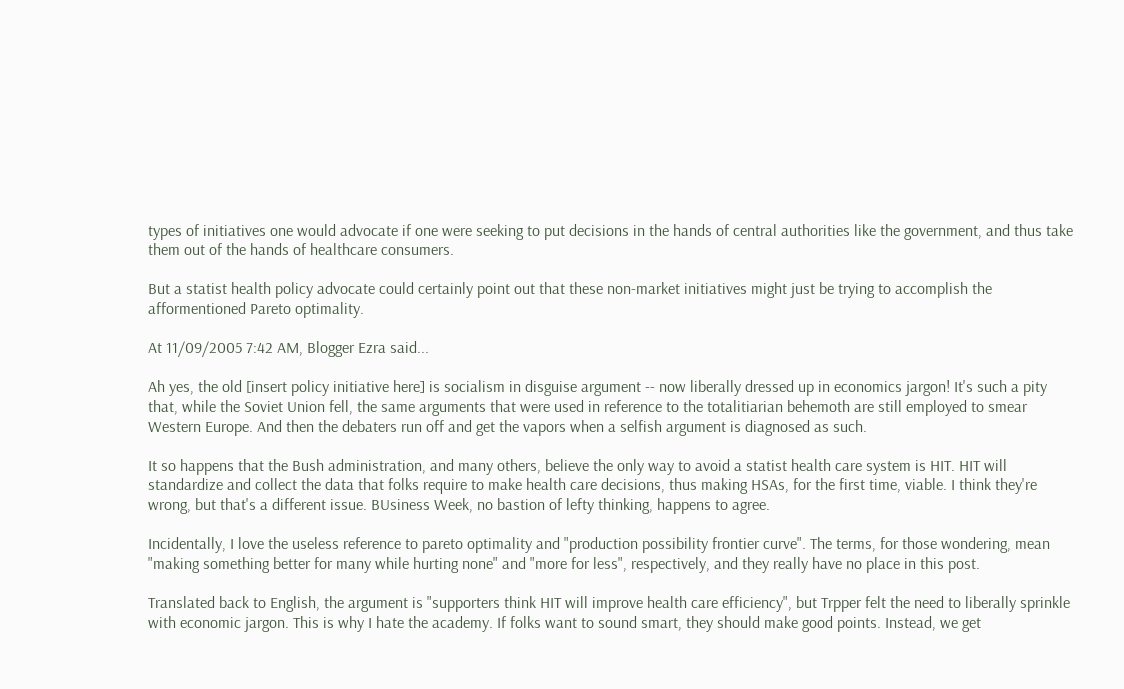types of initiatives one would advocate if one were seeking to put decisions in the hands of central authorities like the government, and thus take them out of the hands of healthcare consumers.

But a statist health policy advocate could certainly point out that these non-market initiatives might just be trying to accomplish the afformentioned Pareto optimality.

At 11/09/2005 7:42 AM, Blogger Ezra said...

Ah yes, the old [insert policy initiative here] is socialism in disguise argument -- now liberally dressed up in economics jargon! It's such a pity that, while the Soviet Union fell, the same arguments that were used in reference to the totalitiarian behemoth are still employed to smear Western Europe. And then the debaters run off and get the vapors when a selfish argument is diagnosed as such.

It so happens that the Bush administration, and many others, believe the only way to avoid a statist health care system is HIT. HIT will standardize and collect the data that folks require to make health care decisions, thus making HSAs, for the first time, viable. I think they're wrong, but that's a different issue. BUsiness Week, no bastion of lefty thinking, happens to agree.

Incidentally, I love the useless reference to pareto optimality and "production possibility frontier curve". The terms, for those wondering, mean "making something better for many while hurting none" and "more for less", respectively, and they really have no place in this post.

Translated back to English, the argument is "supporters think HIT will improve health care efficiency", but Trpper felt the need to liberally sprinkle with economic jargon. This is why I hate the academy. If folks want to sound smart, they should make good points. Instead, we get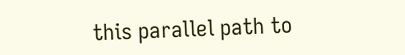this parallel path to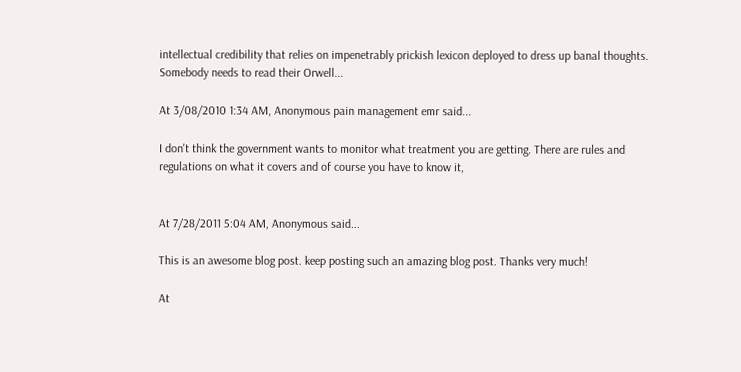intellectual credibility that relies on impenetrably prickish lexicon deployed to dress up banal thoughts. Somebody needs to read their Orwell...

At 3/08/2010 1:34 AM, Anonymous pain management emr said...

I don't think the government wants to monitor what treatment you are getting. There are rules and regulations on what it covers and of course you have to know it,


At 7/28/2011 5:04 AM, Anonymous said...

This is an awesome blog post. keep posting such an amazing blog post. Thanks very much!

At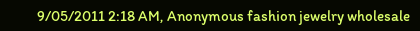9/05/2011 2:18 AM, Anonymous fashion jewelry wholesale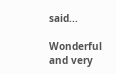said...

Wonderful and very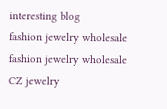interesting blog
fashion jewelry wholesale
fashion jewelry wholesale
CZ jewelry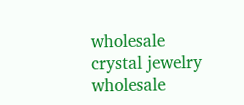wholesale
crystal jewelry wholesale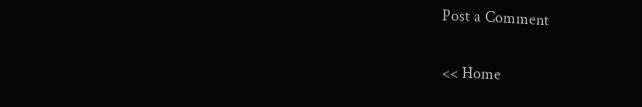Post a Comment

<< Home